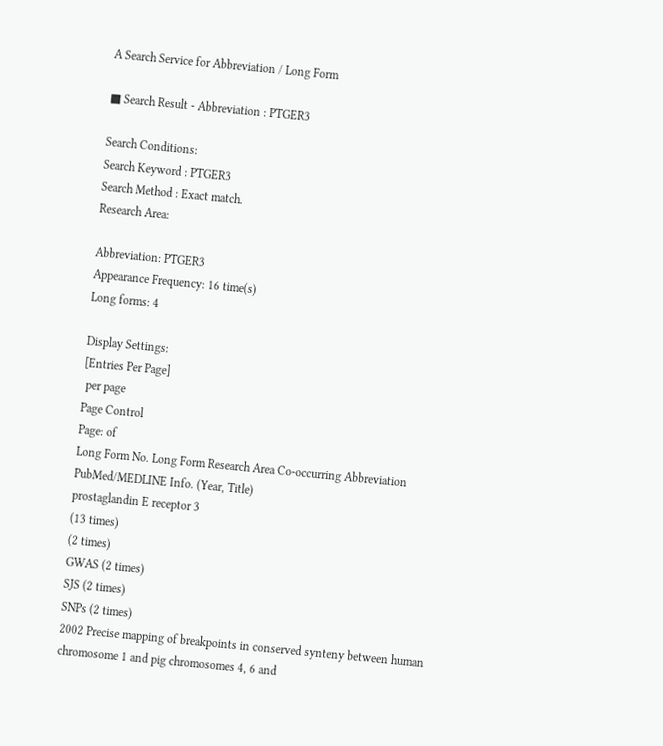A Search Service for Abbreviation / Long Form

■ Search Result - Abbreviation : PTGER3

Search Conditions:
Search Keyword : PTGER3
Search Method : Exact match.
Research Area:

Abbreviation: PTGER3
Appearance Frequency: 16 time(s)
Long forms: 4

Display Settings:
[Entries Per Page]
 per page
Page Control
Page: of
Long Form No. Long Form Research Area Co-occurring Abbreviation PubMed/MEDLINE Info. (Year, Title)
prostaglandin E receptor 3
(13 times)
(2 times)
GWAS (2 times)
SJS (2 times)
SNPs (2 times)
2002 Precise mapping of breakpoints in conserved synteny between human chromosome 1 and pig chromosomes 4, 6 and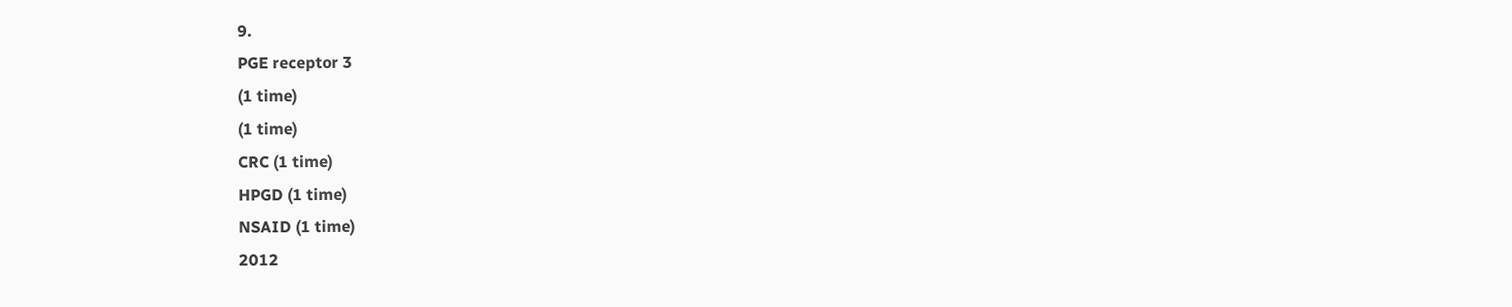9.
PGE receptor 3
(1 time)
(1 time)
CRC (1 time)
HPGD (1 time)
NSAID (1 time)
2012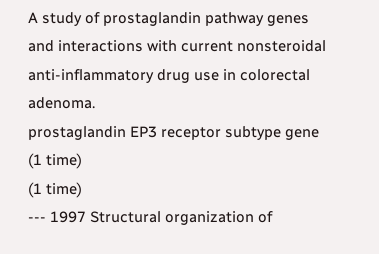A study of prostaglandin pathway genes and interactions with current nonsteroidal anti-inflammatory drug use in colorectal adenoma.
prostaglandin EP3 receptor subtype gene
(1 time)
(1 time)
--- 1997 Structural organization of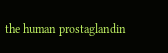the human prostaglandin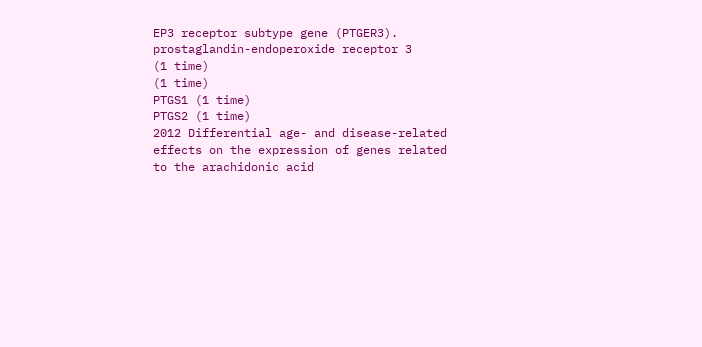EP3 receptor subtype gene (PTGER3).
prostaglandin-endoperoxide receptor 3
(1 time)
(1 time)
PTGS1 (1 time)
PTGS2 (1 time)
2012 Differential age- and disease-related effects on the expression of genes related to the arachidonic acid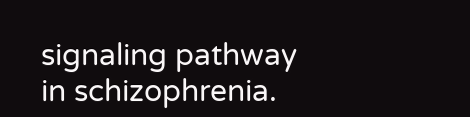signaling pathway in schizophrenia.